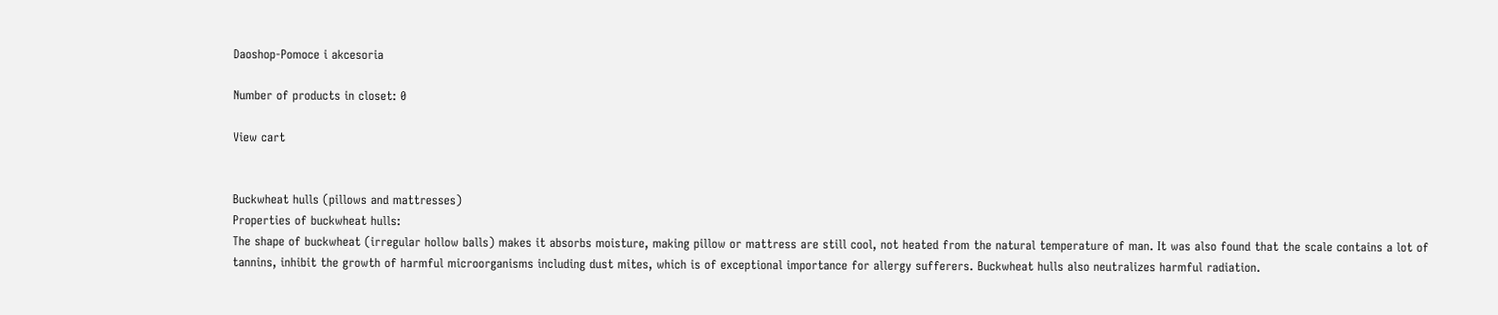Daoshop-Pomoce i akcesoria

Number of products in closet: 0

View cart


Buckwheat hulls (pillows and mattresses)
Properties of buckwheat hulls:
The shape of buckwheat (irregular hollow balls) makes it absorbs moisture, making pillow or mattress are still cool, not heated from the natural temperature of man. It was also found that the scale contains a lot of tannins, inhibit the growth of harmful microorganisms including dust mites, which is of exceptional importance for allergy sufferers. Buckwheat hulls also neutralizes harmful radiation.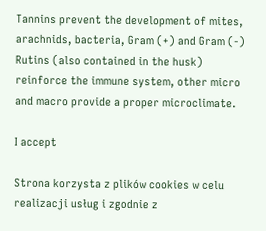Tannins prevent the development of mites, arachnids, bacteria, Gram (+) and Gram (-)
Rutins (also contained in the husk) reinforce the immune system, other micro and macro provide a proper microclimate.

I accept

Strona korzysta z plików cookies w celu realizacji usług i zgodnie z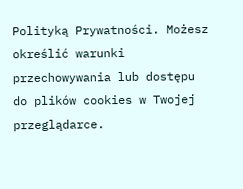Polityką Prywatności. Możesz określić warunki przechowywania lub dostępu do plików cookies w Twojej przeglądarce.